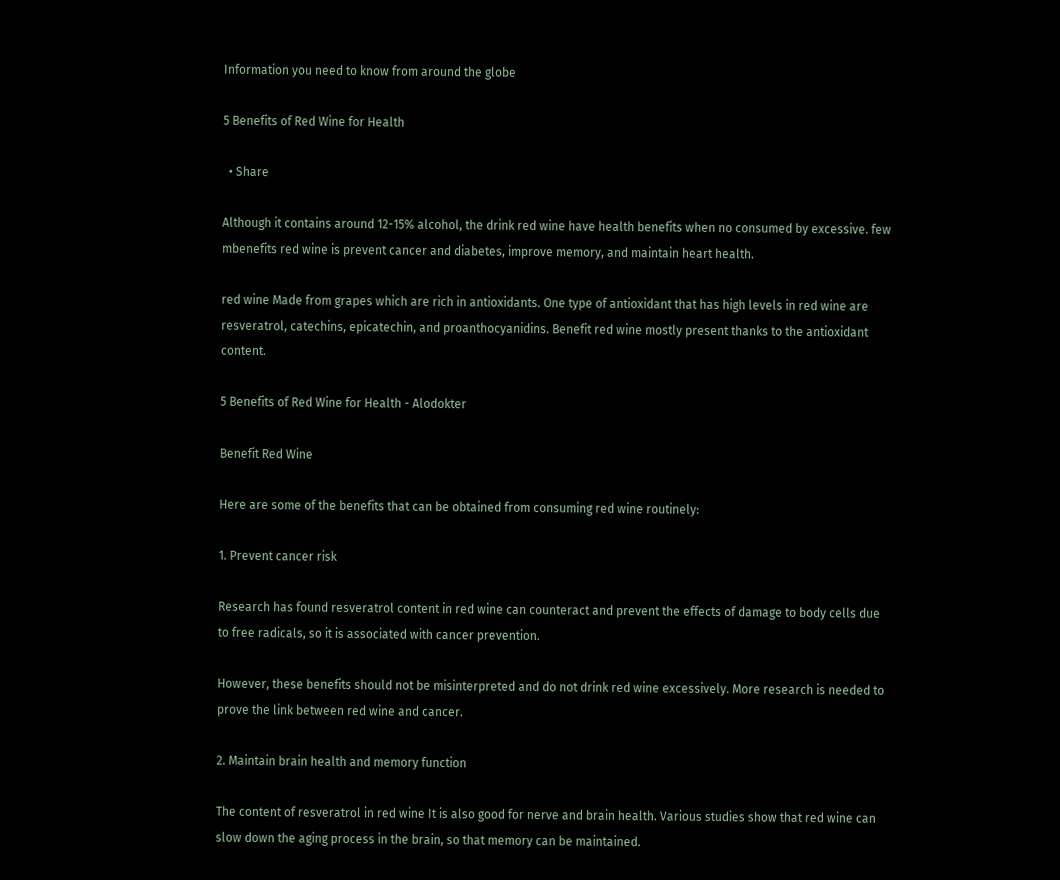Information you need to know from around the globe

5 Benefits of Red Wine for Health

  • Share

Although it contains around 12-15% alcohol, the drink red wine have health benefits when no consumed by excessive. few mbenefits red wine is prevent cancer and diabetes, improve memory, and maintain heart health.

red wine Made from grapes which are rich in antioxidants. One type of antioxidant that has high levels in red wine are resveratrol, catechins, epicatechin, and proanthocyanidins. Benefit red wine mostly present thanks to the antioxidant content.

5 Benefits of Red Wine for Health - Alodokter

Benefit Red Wine

Here are some of the benefits that can be obtained from consuming red wine routinely:

1. Prevent cancer risk

Research has found resveratrol content in red wine can counteract and prevent the effects of damage to body cells due to free radicals, so it is associated with cancer prevention.

However, these benefits should not be misinterpreted and do not drink red wine excessively. More research is needed to prove the link between red wine and cancer.

2. Maintain brain health and memory function

The content of resveratrol in red wine It is also good for nerve and brain health. Various studies show that red wine can slow down the aging process in the brain, so that memory can be maintained.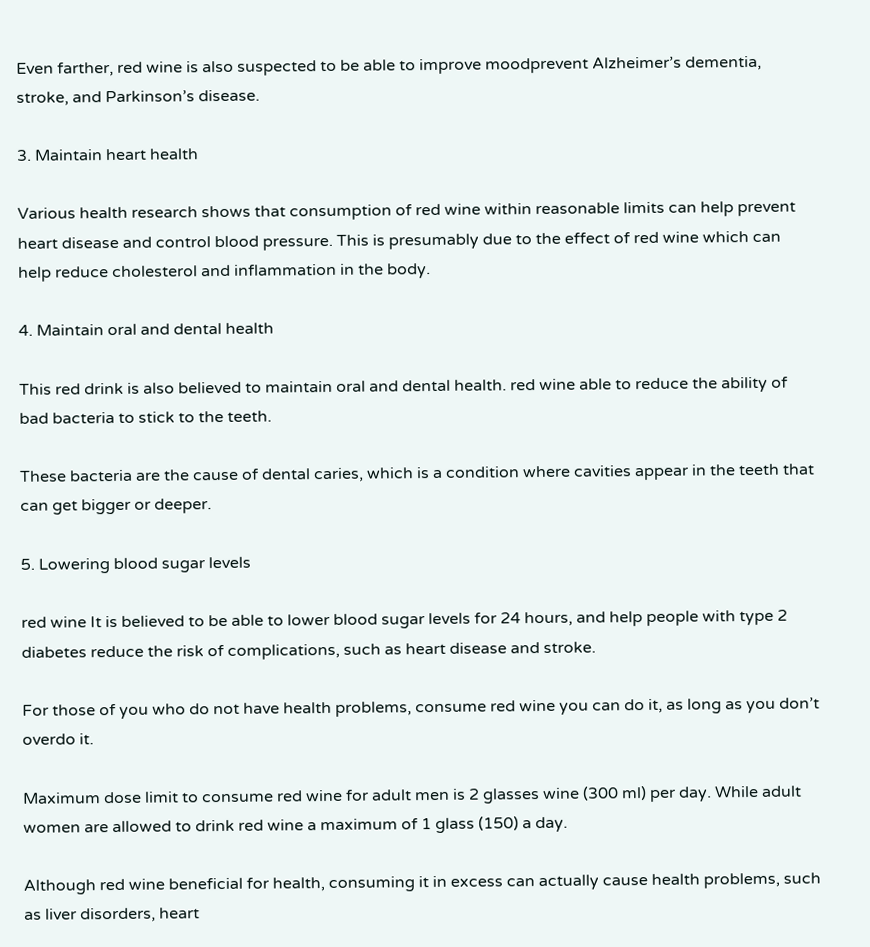Even farther, red wine is also suspected to be able to improve moodprevent Alzheimer’s dementia, stroke, and Parkinson’s disease.

3. Maintain heart health

Various health research shows that consumption of red wine within reasonable limits can help prevent heart disease and control blood pressure. This is presumably due to the effect of red wine which can help reduce cholesterol and inflammation in the body.

4. Maintain oral and dental health

This red drink is also believed to maintain oral and dental health. red wine able to reduce the ability of bad bacteria to stick to the teeth.

These bacteria are the cause of dental caries, which is a condition where cavities appear in the teeth that can get bigger or deeper.

5. Lowering blood sugar levels

red wine It is believed to be able to lower blood sugar levels for 24 hours, and help people with type 2 diabetes reduce the risk of complications, such as heart disease and stroke.

For those of you who do not have health problems, consume red wine you can do it, as long as you don’t overdo it.

Maximum dose limit to consume red wine for adult men is 2 glasses wine (300 ml) per day. While adult women are allowed to drink red wine a maximum of 1 glass (150) a day.

Although red wine beneficial for health, consuming it in excess can actually cause health problems, such as liver disorders, heart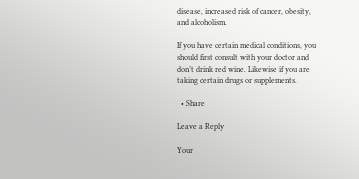disease, increased risk of cancer, obesity, and alcoholism.

If you have certain medical conditions, you should first consult with your doctor and don’t drink red wine. Likewise if you are taking certain drugs or supplements.

  • Share

Leave a Reply

Your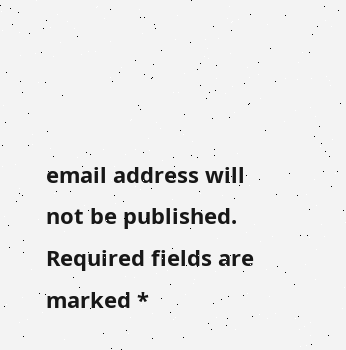email address will not be published. Required fields are marked *